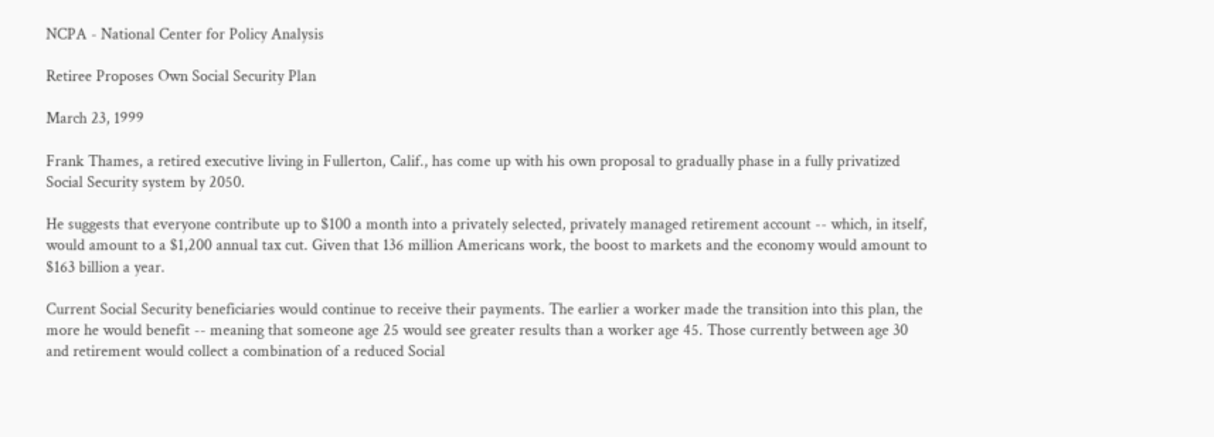NCPA - National Center for Policy Analysis

Retiree Proposes Own Social Security Plan

March 23, 1999

Frank Thames, a retired executive living in Fullerton, Calif., has come up with his own proposal to gradually phase in a fully privatized Social Security system by 2050.

He suggests that everyone contribute up to $100 a month into a privately selected, privately managed retirement account -- which, in itself, would amount to a $1,200 annual tax cut. Given that 136 million Americans work, the boost to markets and the economy would amount to $163 billion a year.

Current Social Security beneficiaries would continue to receive their payments. The earlier a worker made the transition into this plan, the more he would benefit -- meaning that someone age 25 would see greater results than a worker age 45. Those currently between age 30 and retirement would collect a combination of a reduced Social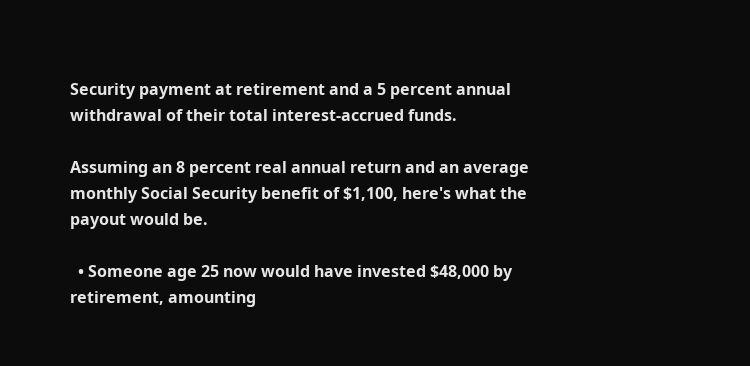Security payment at retirement and a 5 percent annual withdrawal of their total interest-accrued funds.

Assuming an 8 percent real annual return and an average monthly Social Security benefit of $1,100, here's what the payout would be.

  • Someone age 25 now would have invested $48,000 by retirement, amounting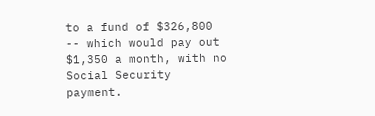to a fund of $326,800 -- which would pay out $1,350 a month, with no Social Security payment.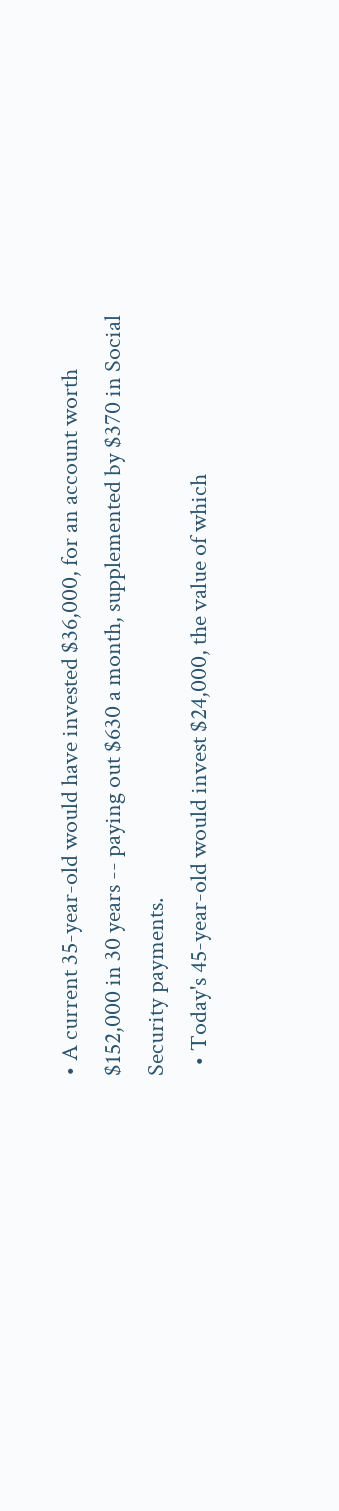• A current 35-year-old would have invested $36,000, for an account worth $152,000 in 30 years -- paying out $630 a month, supplemented by $370 in Social Security payments.
  • Today's 45-year-old would invest $24,000, the value of which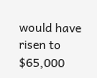would have risen to $65,000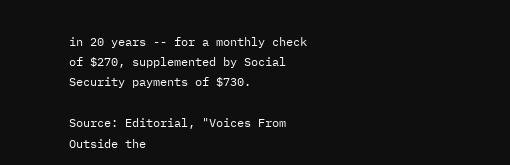in 20 years -- for a monthly check of $270, supplemented by Social Security payments of $730.

Source: Editorial, "Voices From Outside the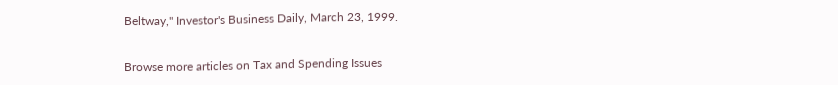Beltway," Investor's Business Daily, March 23, 1999.


Browse more articles on Tax and Spending Issues